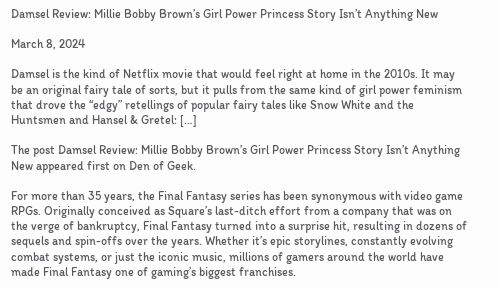Damsel Review: Millie Bobby Brown’s Girl Power Princess Story Isn’t Anything New

March 8, 2024

Damsel is the kind of Netflix movie that would feel right at home in the 2010s. It may be an original fairy tale of sorts, but it pulls from the same kind of girl power feminism that drove the “edgy” retellings of popular fairy tales like Snow White and the Huntsmen and Hansel & Gretel: […]

The post Damsel Review: Millie Bobby Brown’s Girl Power Princess Story Isn’t Anything New appeared first on Den of Geek.

For more than 35 years, the Final Fantasy series has been synonymous with video game RPGs. Originally conceived as Square’s last-ditch effort from a company that was on the verge of bankruptcy, Final Fantasy turned into a surprise hit, resulting in dozens of sequels and spin-offs over the years. Whether it’s epic storylines, constantly evolving combat systems, or just the iconic music, millions of gamers around the world have made Final Fantasy one of gaming’s biggest franchises.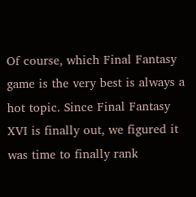Of course, which Final Fantasy game is the very best is always a hot topic. Since Final Fantasy XVI is finally out, we figured it was time to finally rank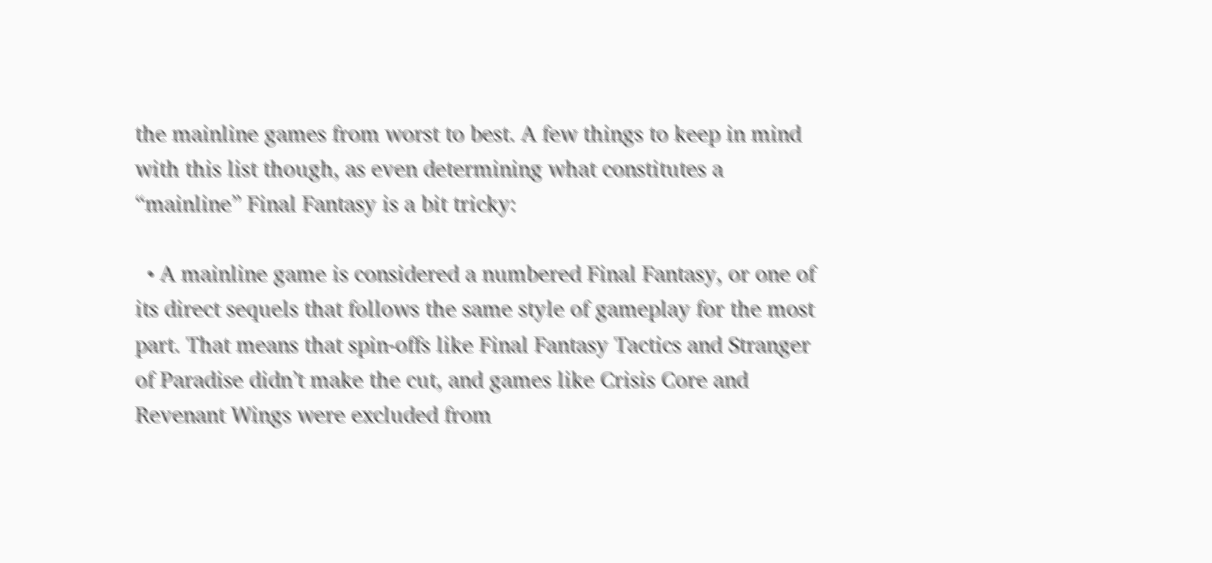the mainline games from worst to best. A few things to keep in mind with this list though, as even determining what constitutes a “mainline” Final Fantasy is a bit tricky:

  • A mainline game is considered a numbered Final Fantasy, or one of its direct sequels that follows the same style of gameplay for the most part. That means that spin-offs like Final Fantasy Tactics and Stranger of Paradise didn’t make the cut, and games like Crisis Core and Revenant Wings were excluded from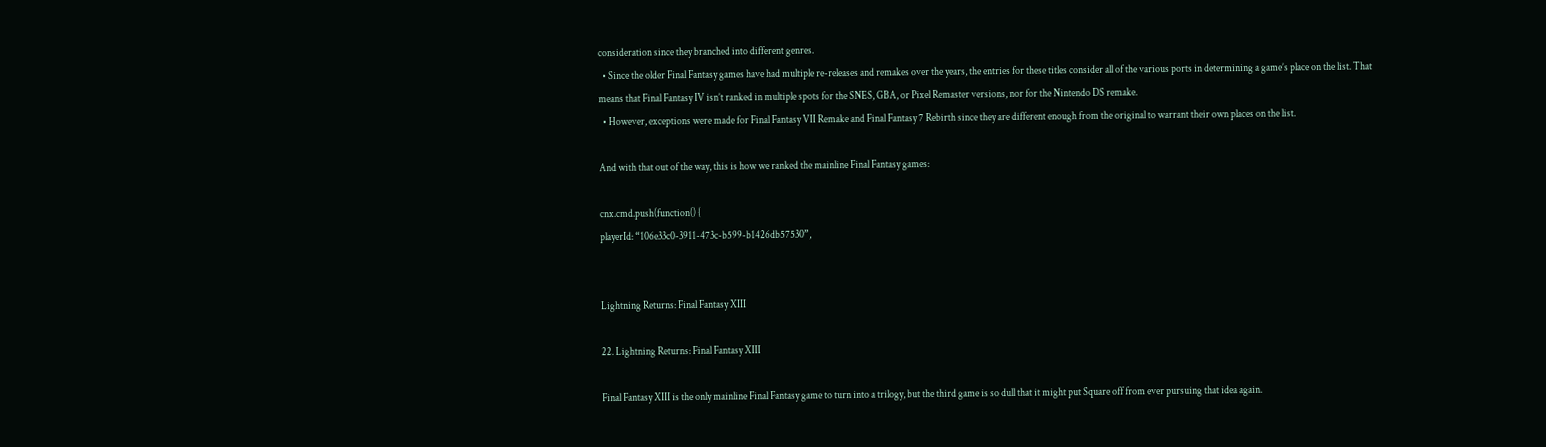consideration since they branched into different genres.
  • Since the older Final Fantasy games have had multiple re-releases and remakes over the years, the entries for these titles consider all of the various ports in determining a game’s place on the list. That means that Final Fantasy IV isn’t ranked in multiple spots for the SNES, GBA, or Pixel Remaster versions, nor for the Nintendo DS remake.
  • However, exceptions were made for Final Fantasy VII Remake and Final Fantasy 7 Rebirth since they are different enough from the original to warrant their own places on the list.

And with that out of the way, this is how we ranked the mainline Final Fantasy games:

cnx.cmd.push(function() {
playerId: “106e33c0-3911-473c-b599-b1426db57530”,


Lightning Returns: Final Fantasy XIII

22. Lightning Returns: Final Fantasy XIII

Final Fantasy XIII is the only mainline Final Fantasy game to turn into a trilogy, but the third game is so dull that it might put Square off from ever pursuing that idea again.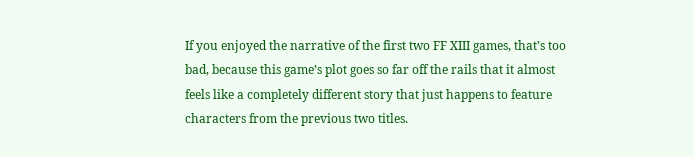If you enjoyed the narrative of the first two FF XIII games, that’s too bad, because this game’s plot goes so far off the rails that it almost feels like a completely different story that just happens to feature characters from the previous two titles.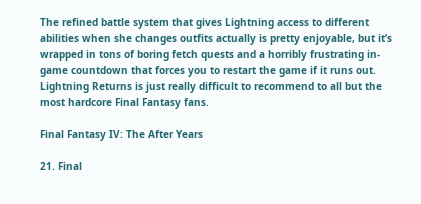The refined battle system that gives Lightning access to different abilities when she changes outfits actually is pretty enjoyable, but it’s wrapped in tons of boring fetch quests and a horribly frustrating in-game countdown that forces you to restart the game if it runs out. Lightning Returns is just really difficult to recommend to all but the most hardcore Final Fantasy fans.

Final Fantasy IV: The After Years

21. Final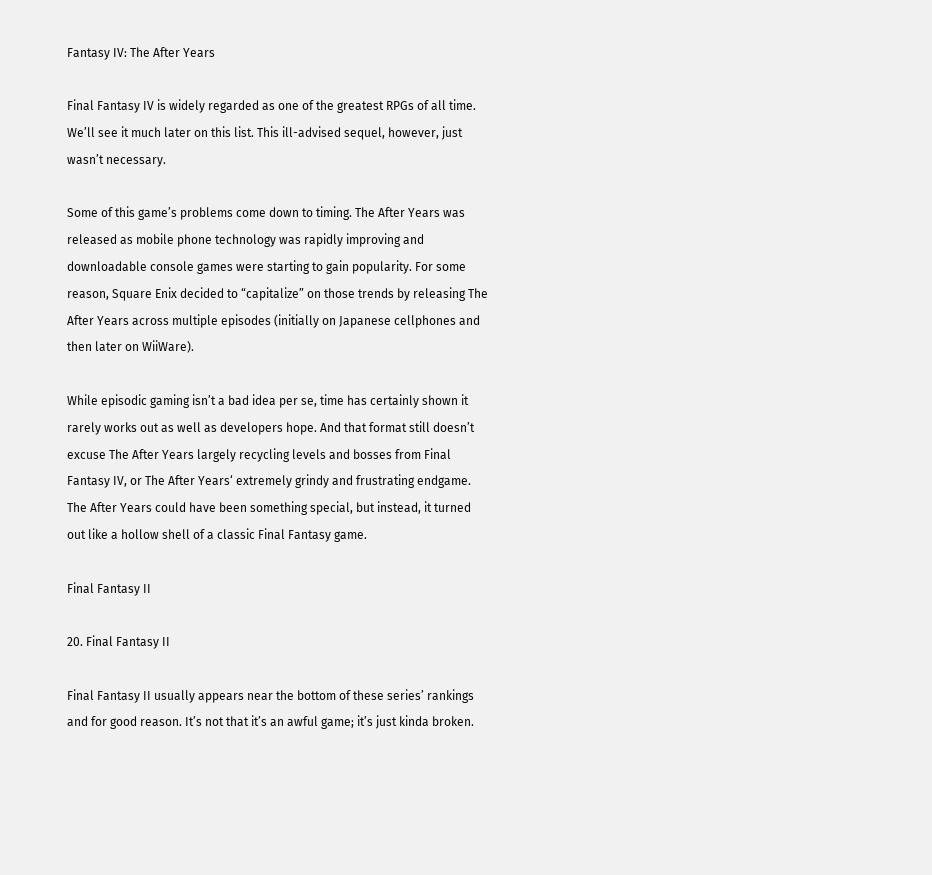Fantasy IV: The After Years

Final Fantasy IV is widely regarded as one of the greatest RPGs of all time. We’ll see it much later on this list. This ill-advised sequel, however, just wasn’t necessary.

Some of this game’s problems come down to timing. The After Years was released as mobile phone technology was rapidly improving and downloadable console games were starting to gain popularity. For some reason, Square Enix decided to “capitalize” on those trends by releasing The After Years across multiple episodes (initially on Japanese cellphones and then later on WiiWare).

While episodic gaming isn’t a bad idea per se, time has certainly shown it rarely works out as well as developers hope. And that format still doesn’t excuse The After Years largely recycling levels and bosses from Final Fantasy IV, or The After Years‘ extremely grindy and frustrating endgame. The After Years could have been something special, but instead, it turned out like a hollow shell of a classic Final Fantasy game.

Final Fantasy II

20. Final Fantasy II

Final Fantasy II usually appears near the bottom of these series’ rankings and for good reason. It’s not that it’s an awful game; it’s just kinda broken.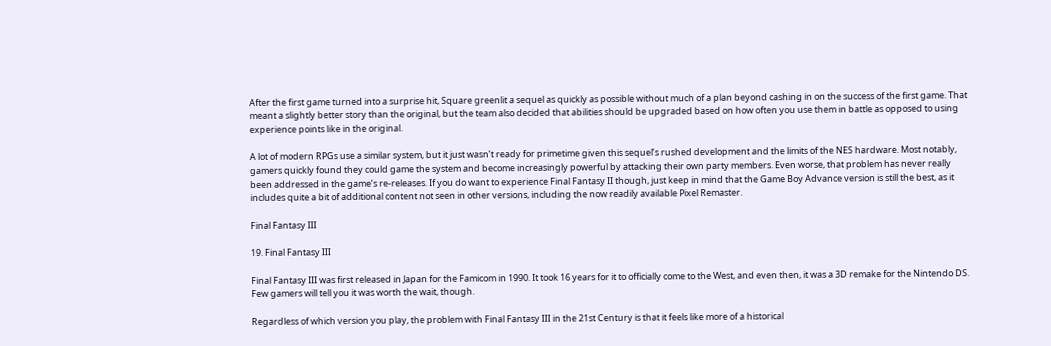After the first game turned into a surprise hit, Square greenlit a sequel as quickly as possible without much of a plan beyond cashing in on the success of the first game. That meant a slightly better story than the original, but the team also decided that abilities should be upgraded based on how often you use them in battle as opposed to using experience points like in the original.

A lot of modern RPGs use a similar system, but it just wasn’t ready for primetime given this sequel’s rushed development and the limits of the NES hardware. Most notably, gamers quickly found they could game the system and become increasingly powerful by attacking their own party members. Even worse, that problem has never really been addressed in the game’s re-releases. If you do want to experience Final Fantasy II though, just keep in mind that the Game Boy Advance version is still the best, as it includes quite a bit of additional content not seen in other versions, including the now readily available Pixel Remaster.

Final Fantasy III

19. Final Fantasy III

Final Fantasy III was first released in Japan for the Famicom in 1990. It took 16 years for it to officially come to the West, and even then, it was a 3D remake for the Nintendo DS. Few gamers will tell you it was worth the wait, though.

Regardless of which version you play, the problem with Final Fantasy III in the 21st Century is that it feels like more of a historical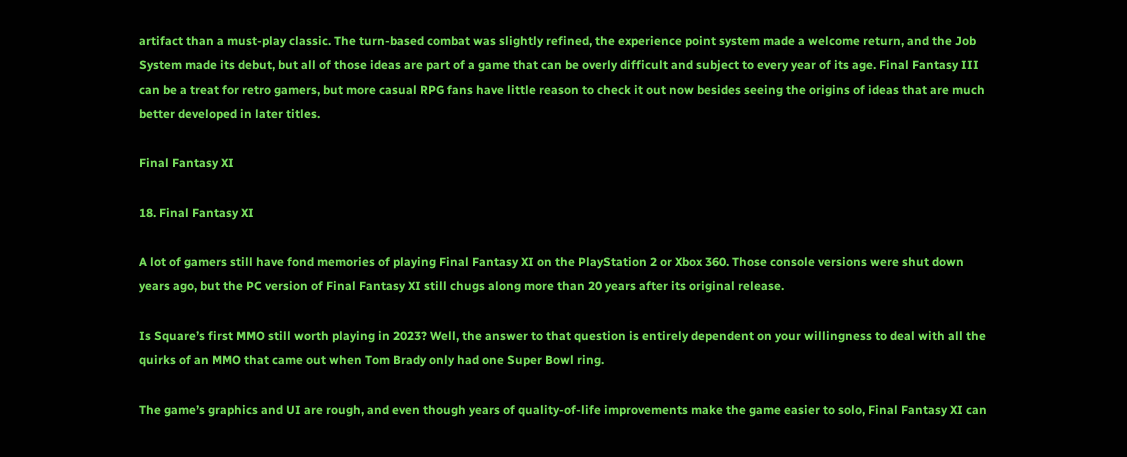artifact than a must-play classic. The turn-based combat was slightly refined, the experience point system made a welcome return, and the Job System made its debut, but all of those ideas are part of a game that can be overly difficult and subject to every year of its age. Final Fantasy III can be a treat for retro gamers, but more casual RPG fans have little reason to check it out now besides seeing the origins of ideas that are much better developed in later titles.

Final Fantasy XI

18. Final Fantasy XI

A lot of gamers still have fond memories of playing Final Fantasy XI on the PlayStation 2 or Xbox 360. Those console versions were shut down years ago, but the PC version of Final Fantasy XI still chugs along more than 20 years after its original release.

Is Square’s first MMO still worth playing in 2023? Well, the answer to that question is entirely dependent on your willingness to deal with all the quirks of an MMO that came out when Tom Brady only had one Super Bowl ring.

The game’s graphics and UI are rough, and even though years of quality-of-life improvements make the game easier to solo, Final Fantasy XI can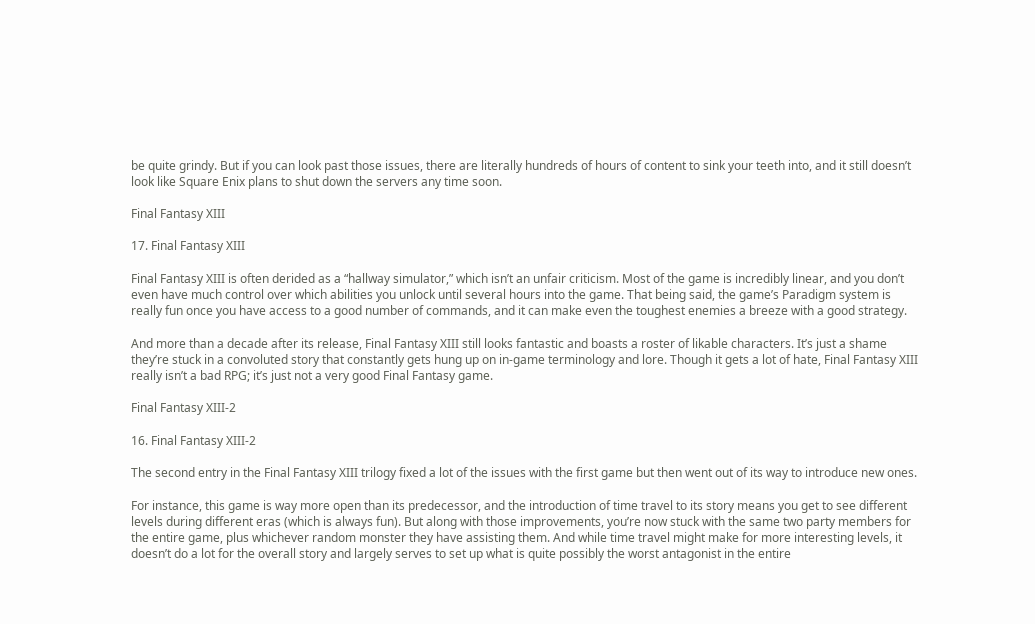be quite grindy. But if you can look past those issues, there are literally hundreds of hours of content to sink your teeth into, and it still doesn’t look like Square Enix plans to shut down the servers any time soon.

Final Fantasy XIII

17. Final Fantasy XIII

Final Fantasy XIII is often derided as a “hallway simulator,” which isn’t an unfair criticism. Most of the game is incredibly linear, and you don’t even have much control over which abilities you unlock until several hours into the game. That being said, the game’s Paradigm system is really fun once you have access to a good number of commands, and it can make even the toughest enemies a breeze with a good strategy.

And more than a decade after its release, Final Fantasy XIII still looks fantastic and boasts a roster of likable characters. It’s just a shame they’re stuck in a convoluted story that constantly gets hung up on in-game terminology and lore. Though it gets a lot of hate, Final Fantasy XIII really isn’t a bad RPG; it’s just not a very good Final Fantasy game.

Final Fantasy XIII-2

16. Final Fantasy XIII-2

The second entry in the Final Fantasy XIII trilogy fixed a lot of the issues with the first game but then went out of its way to introduce new ones.

For instance, this game is way more open than its predecessor, and the introduction of time travel to its story means you get to see different levels during different eras (which is always fun). But along with those improvements, you’re now stuck with the same two party members for the entire game, plus whichever random monster they have assisting them. And while time travel might make for more interesting levels, it doesn’t do a lot for the overall story and largely serves to set up what is quite possibly the worst antagonist in the entire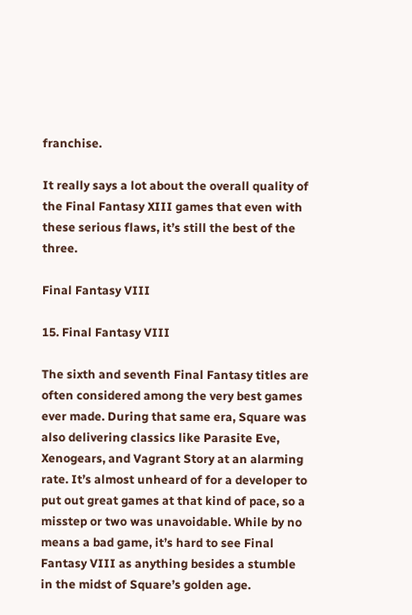franchise.

It really says a lot about the overall quality of the Final Fantasy XIII games that even with these serious flaws, it’s still the best of the three.

Final Fantasy VIII

15. Final Fantasy VIII

The sixth and seventh Final Fantasy titles are often considered among the very best games ever made. During that same era, Square was also delivering classics like Parasite Eve, Xenogears, and Vagrant Story at an alarming rate. It’s almost unheard of for a developer to put out great games at that kind of pace, so a misstep or two was unavoidable. While by no means a bad game, it’s hard to see Final Fantasy VIII as anything besides a stumble in the midst of Square’s golden age.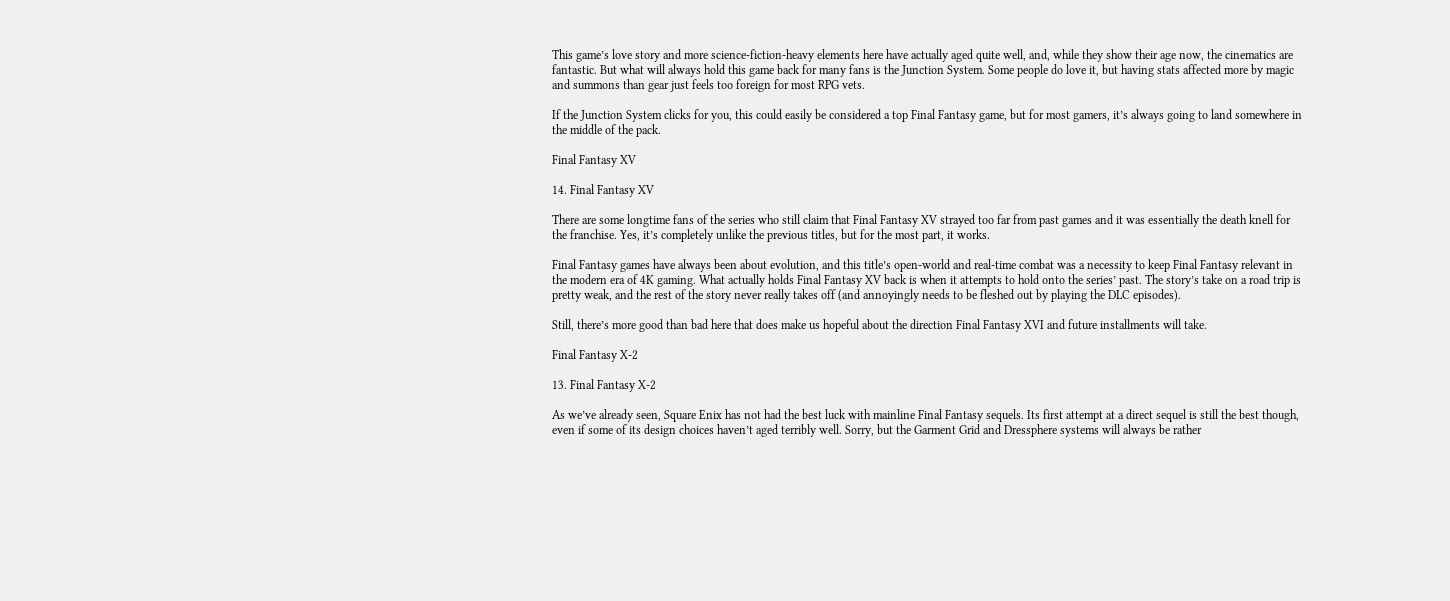This game’s love story and more science-fiction-heavy elements here have actually aged quite well, and, while they show their age now, the cinematics are fantastic. But what will always hold this game back for many fans is the Junction System. Some people do love it, but having stats affected more by magic and summons than gear just feels too foreign for most RPG vets.

If the Junction System clicks for you, this could easily be considered a top Final Fantasy game, but for most gamers, it’s always going to land somewhere in the middle of the pack.

Final Fantasy XV

14. Final Fantasy XV

There are some longtime fans of the series who still claim that Final Fantasy XV strayed too far from past games and it was essentially the death knell for the franchise. Yes, it’s completely unlike the previous titles, but for the most part, it works.

Final Fantasy games have always been about evolution, and this title’s open-world and real-time combat was a necessity to keep Final Fantasy relevant in the modern era of 4K gaming. What actually holds Final Fantasy XV back is when it attempts to hold onto the series’ past. The story’s take on a road trip is pretty weak, and the rest of the story never really takes off (and annoyingly needs to be fleshed out by playing the DLC episodes).

Still, there’s more good than bad here that does make us hopeful about the direction Final Fantasy XVI and future installments will take.

Final Fantasy X-2

13. Final Fantasy X-2

As we’ve already seen, Square Enix has not had the best luck with mainline Final Fantasy sequels. Its first attempt at a direct sequel is still the best though, even if some of its design choices haven’t aged terribly well. Sorry, but the Garment Grid and Dressphere systems will always be rather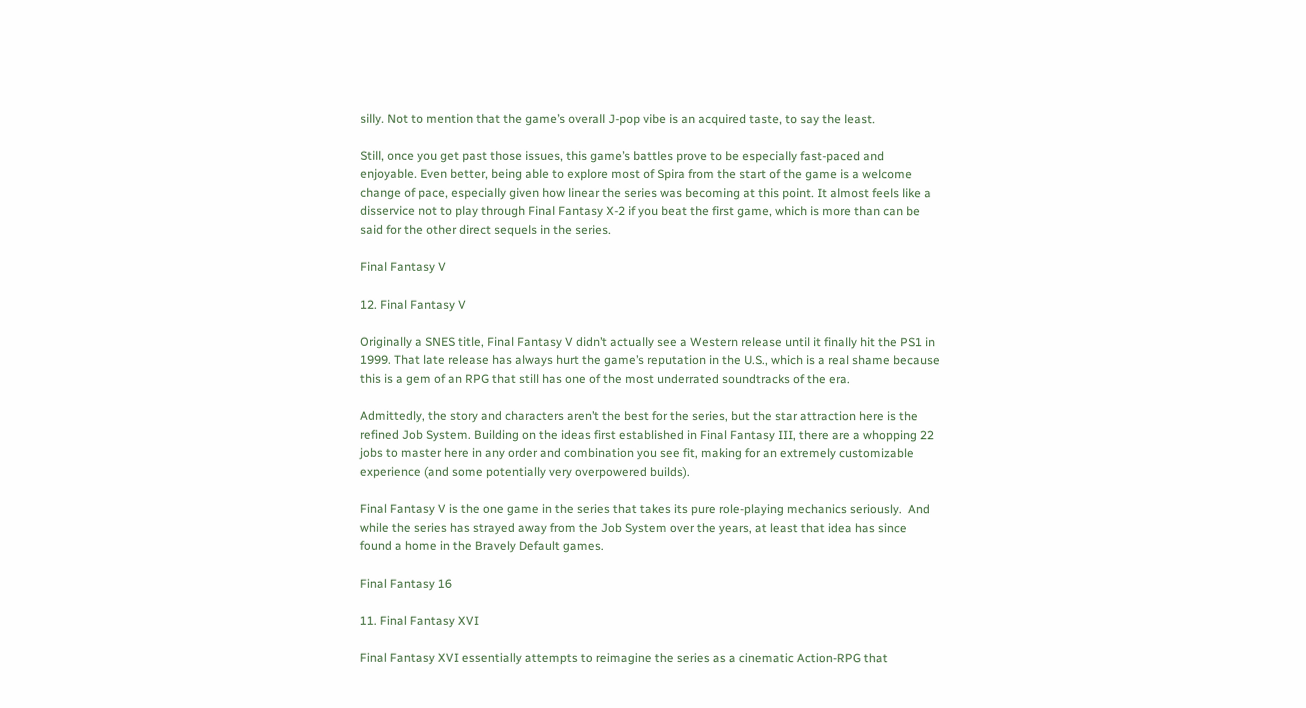silly. Not to mention that the game’s overall J-pop vibe is an acquired taste, to say the least.

Still, once you get past those issues, this game’s battles prove to be especially fast-paced and enjoyable. Even better, being able to explore most of Spira from the start of the game is a welcome change of pace, especially given how linear the series was becoming at this point. It almost feels like a disservice not to play through Final Fantasy X-2 if you beat the first game, which is more than can be said for the other direct sequels in the series.

Final Fantasy V

12. Final Fantasy V

Originally a SNES title, Final Fantasy V didn’t actually see a Western release until it finally hit the PS1 in 1999. That late release has always hurt the game’s reputation in the U.S., which is a real shame because this is a gem of an RPG that still has one of the most underrated soundtracks of the era.

Admittedly, the story and characters aren’t the best for the series, but the star attraction here is the refined Job System. Building on the ideas first established in Final Fantasy III, there are a whopping 22 jobs to master here in any order and combination you see fit, making for an extremely customizable experience (and some potentially very overpowered builds).

Final Fantasy V is the one game in the series that takes its pure role-playing mechanics seriously.  And while the series has strayed away from the Job System over the years, at least that idea has since found a home in the Bravely Default games.

Final Fantasy 16

11. Final Fantasy XVI

Final Fantasy XVI essentially attempts to reimagine the series as a cinematic Action-RPG that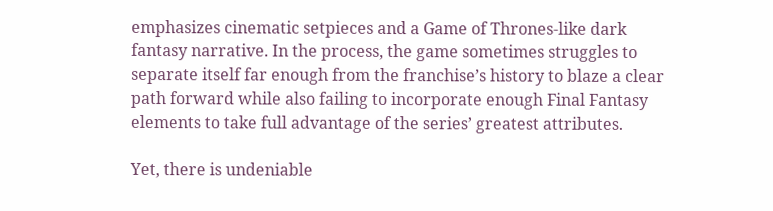emphasizes cinematic setpieces and a Game of Thrones-like dark fantasy narrative. In the process, the game sometimes struggles to separate itself far enough from the franchise’s history to blaze a clear path forward while also failing to incorporate enough Final Fantasy elements to take full advantage of the series’ greatest attributes.

Yet, there is undeniable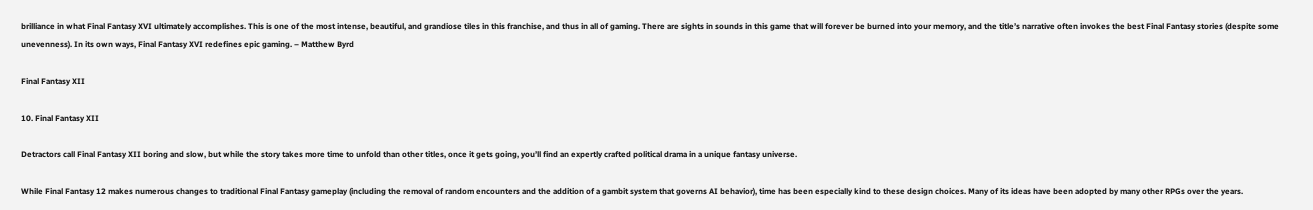brilliance in what Final Fantasy XVI ultimately accomplishes. This is one of the most intense, beautiful, and grandiose tiles in this franchise, and thus in all of gaming. There are sights in sounds in this game that will forever be burned into your memory, and the title’s narrative often invokes the best Final Fantasy stories (despite some unevenness). In its own ways, Final Fantasy XVI redefines epic gaming. – Matthew Byrd

Final Fantasy XII

10. Final Fantasy XII

Detractors call Final Fantasy XII boring and slow, but while the story takes more time to unfold than other titles, once it gets going, you’ll find an expertly crafted political drama in a unique fantasy universe.

While Final Fantasy 12 makes numerous changes to traditional Final Fantasy gameplay (including the removal of random encounters and the addition of a gambit system that governs AI behavior), time has been especially kind to these design choices. Many of its ideas have been adopted by many other RPGs over the years.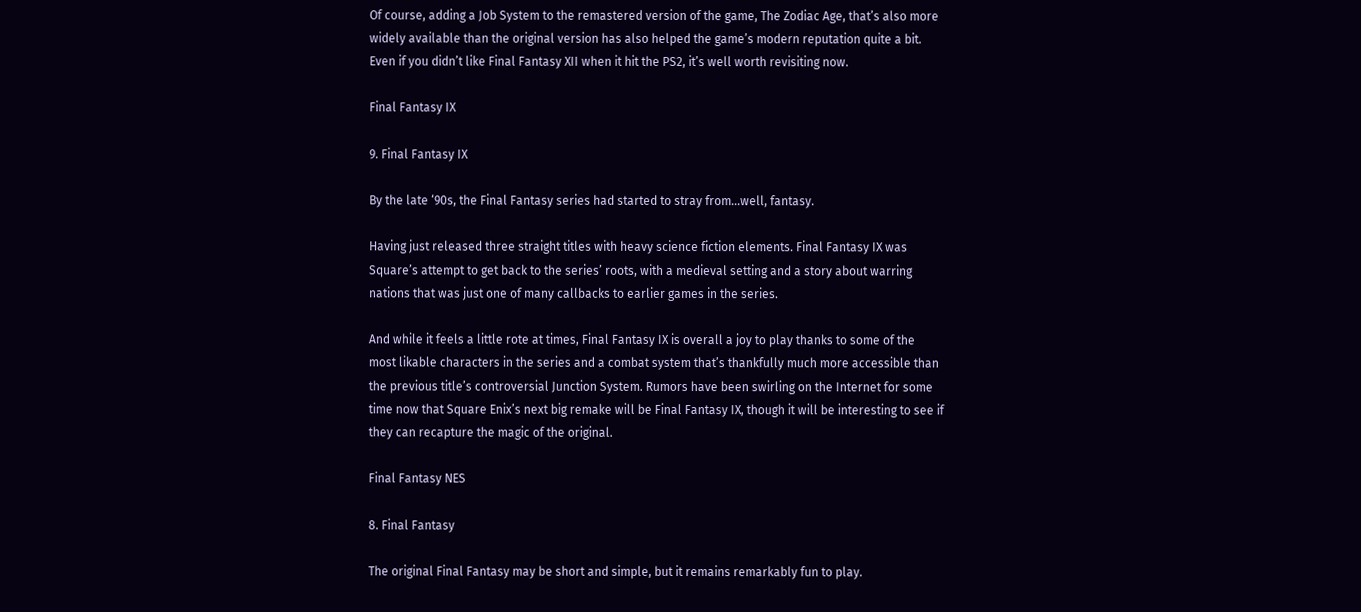Of course, adding a Job System to the remastered version of the game, The Zodiac Age, that’s also more widely available than the original version has also helped the game’s modern reputation quite a bit. Even if you didn’t like Final Fantasy XII when it hit the PS2, it’s well worth revisiting now.

Final Fantasy IX

9. Final Fantasy IX

By the late ‘90s, the Final Fantasy series had started to stray from…well, fantasy.

Having just released three straight titles with heavy science fiction elements. Final Fantasy IX was Square’s attempt to get back to the series’ roots, with a medieval setting and a story about warring nations that was just one of many callbacks to earlier games in the series.

And while it feels a little rote at times, Final Fantasy IX is overall a joy to play thanks to some of the most likable characters in the series and a combat system that’s thankfully much more accessible than the previous title’s controversial Junction System. Rumors have been swirling on the Internet for some time now that Square Enix’s next big remake will be Final Fantasy IX, though it will be interesting to see if they can recapture the magic of the original.

Final Fantasy NES

8. Final Fantasy

The original Final Fantasy may be short and simple, but it remains remarkably fun to play.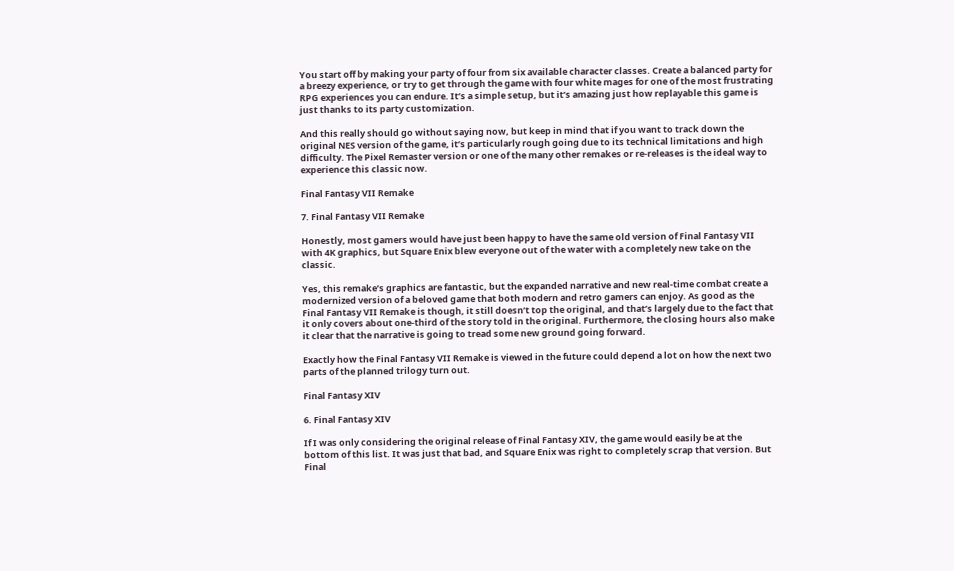You start off by making your party of four from six available character classes. Create a balanced party for a breezy experience, or try to get through the game with four white mages for one of the most frustrating RPG experiences you can endure. It’s a simple setup, but it’s amazing just how replayable this game is just thanks to its party customization.

And this really should go without saying now, but keep in mind that if you want to track down the original NES version of the game, it’s particularly rough going due to its technical limitations and high difficulty. The Pixel Remaster version or one of the many other remakes or re-releases is the ideal way to experience this classic now.

Final Fantasy VII Remake

7. Final Fantasy VII Remake

Honestly, most gamers would have just been happy to have the same old version of Final Fantasy VII with 4K graphics, but Square Enix blew everyone out of the water with a completely new take on the classic.

Yes, this remake’s graphics are fantastic, but the expanded narrative and new real-time combat create a modernized version of a beloved game that both modern and retro gamers can enjoy. As good as the Final Fantasy VII Remake is though, it still doesn’t top the original, and that’s largely due to the fact that it only covers about one-third of the story told in the original. Furthermore, the closing hours also make it clear that the narrative is going to tread some new ground going forward.

Exactly how the Final Fantasy VII Remake is viewed in the future could depend a lot on how the next two parts of the planned trilogy turn out.

Final Fantasy XIV

6. Final Fantasy XIV

If I was only considering the original release of Final Fantasy XIV, the game would easily be at the bottom of this list. It was just that bad, and Square Enix was right to completely scrap that version. But Final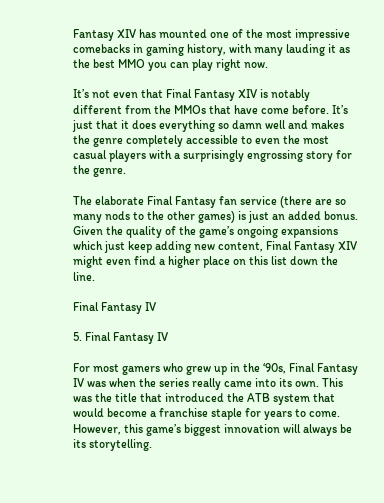Fantasy XIV has mounted one of the most impressive comebacks in gaming history, with many lauding it as the best MMO you can play right now.

It’s not even that Final Fantasy XIV is notably different from the MMOs that have come before. It’s just that it does everything so damn well and makes the genre completely accessible to even the most casual players with a surprisingly engrossing story for the genre.

The elaborate Final Fantasy fan service (there are so many nods to the other games) is just an added bonus. Given the quality of the game’s ongoing expansions which just keep adding new content, Final Fantasy XIV might even find a higher place on this list down the line.

Final Fantasy IV

5. Final Fantasy IV

For most gamers who grew up in the ‘90s, Final Fantasy IV was when the series really came into its own. This was the title that introduced the ATB system that would become a franchise staple for years to come. However, this game’s biggest innovation will always be its storytelling.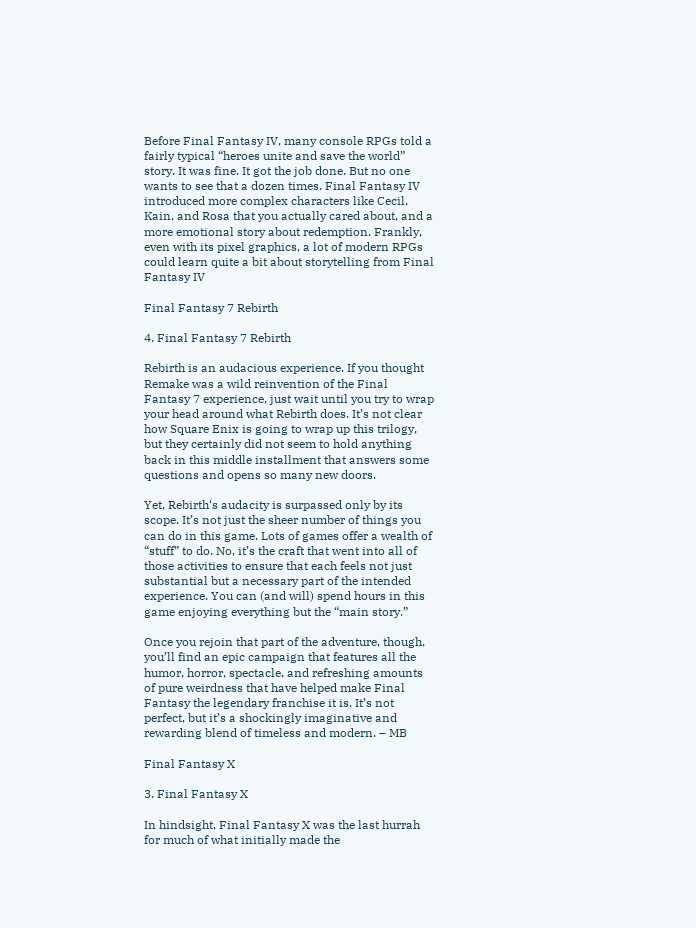Before Final Fantasy IV, many console RPGs told a fairly typical “heroes unite and save the world” story. It was fine. It got the job done. But no one wants to see that a dozen times. Final Fantasy IV introduced more complex characters like Cecil, Kain, and Rosa that you actually cared about, and a more emotional story about redemption. Frankly, even with its pixel graphics, a lot of modern RPGs could learn quite a bit about storytelling from Final Fantasy IV

Final Fantasy 7 Rebirth

4. Final Fantasy 7 Rebirth

Rebirth is an audacious experience. If you thought Remake was a wild reinvention of the Final Fantasy 7 experience, just wait until you try to wrap your head around what Rebirth does. It’s not clear how Square Enix is going to wrap up this trilogy, but they certainly did not seem to hold anything back in this middle installment that answers some questions and opens so many new doors.

Yet, Rebirth‘s audacity is surpassed only by its scope. It’s not just the sheer number of things you can do in this game. Lots of games offer a wealth of “stuff” to do. No, it’s the craft that went into all of those activities to ensure that each feels not just substantial but a necessary part of the intended experience. You can (and will) spend hours in this game enjoying everything but the “main story.”

Once you rejoin that part of the adventure, though, you’ll find an epic campaign that features all the humor, horror, spectacle, and refreshing amounts of pure weirdness that have helped make Final Fantasy the legendary franchise it is. It’s not perfect, but it’s a shockingly imaginative and rewarding blend of timeless and modern. – MB

Final Fantasy X

3. Final Fantasy X

In hindsight, Final Fantasy X was the last hurrah for much of what initially made the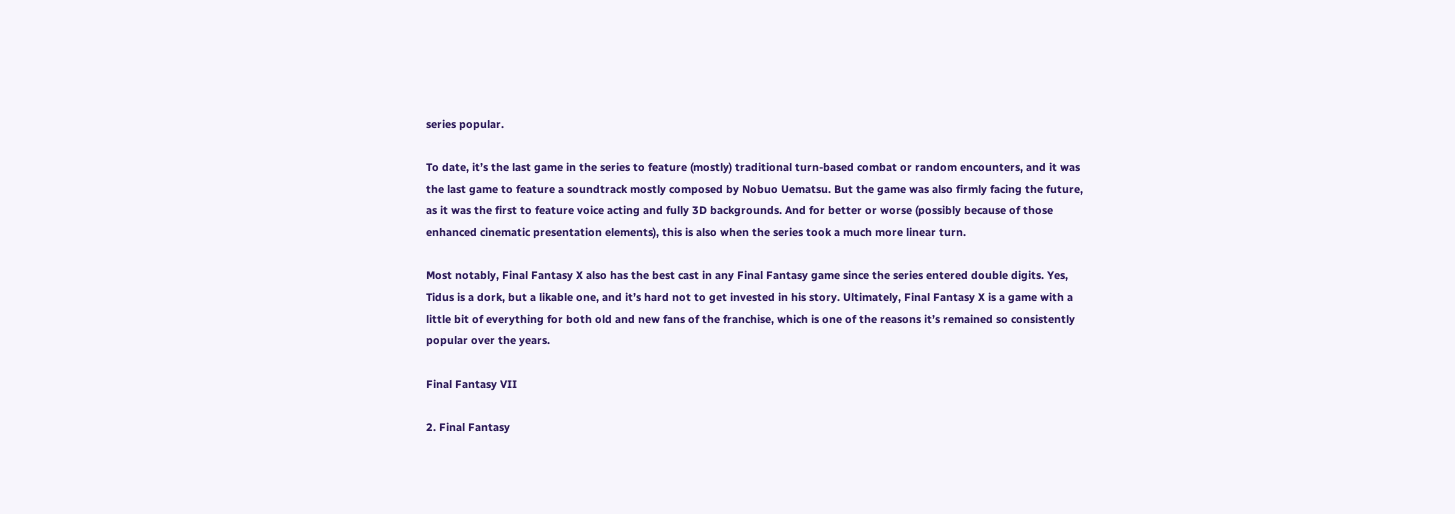series popular.

To date, it’s the last game in the series to feature (mostly) traditional turn-based combat or random encounters, and it was the last game to feature a soundtrack mostly composed by Nobuo Uematsu. But the game was also firmly facing the future, as it was the first to feature voice acting and fully 3D backgrounds. And for better or worse (possibly because of those enhanced cinematic presentation elements), this is also when the series took a much more linear turn.

Most notably, Final Fantasy X also has the best cast in any Final Fantasy game since the series entered double digits. Yes, Tidus is a dork, but a likable one, and it’s hard not to get invested in his story. Ultimately, Final Fantasy X is a game with a little bit of everything for both old and new fans of the franchise, which is one of the reasons it’s remained so consistently popular over the years.

Final Fantasy VII

2. Final Fantasy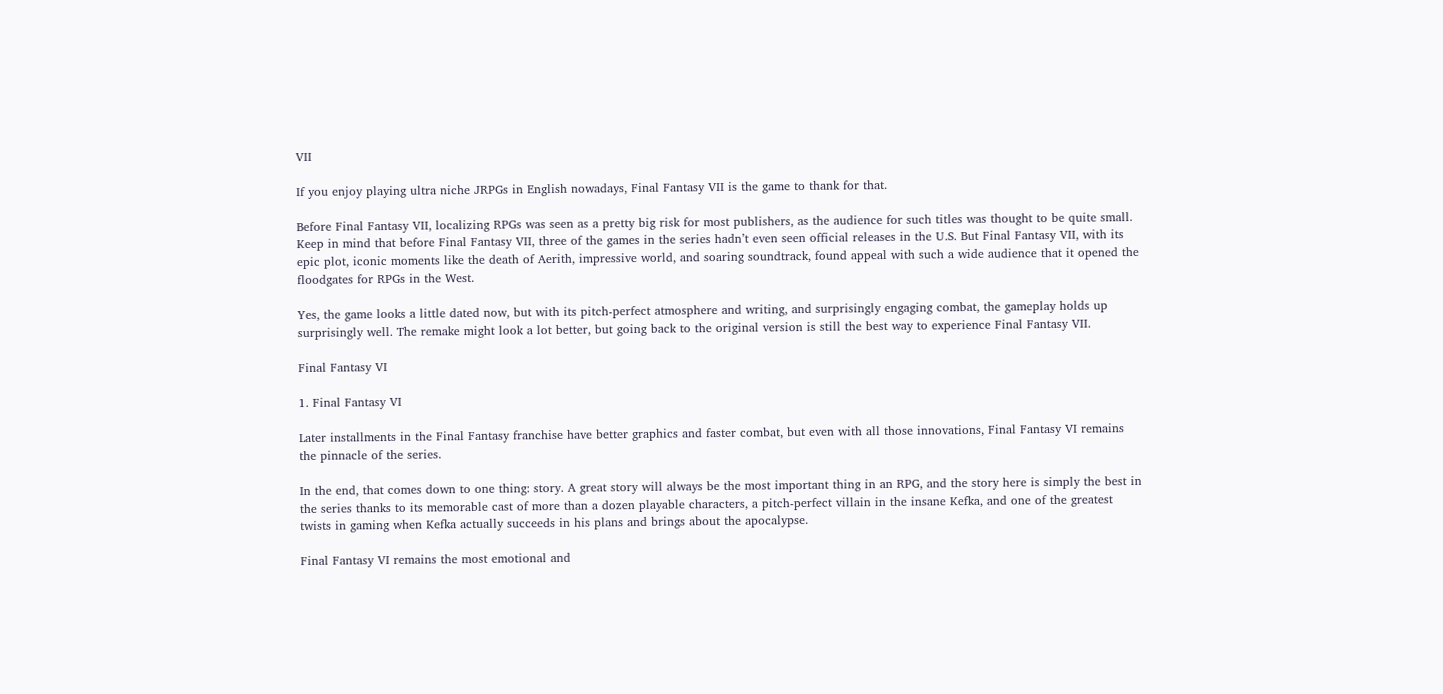VII

If you enjoy playing ultra niche JRPGs in English nowadays, Final Fantasy VII is the game to thank for that.

Before Final Fantasy VII, localizing RPGs was seen as a pretty big risk for most publishers, as the audience for such titles was thought to be quite small. Keep in mind that before Final Fantasy VII, three of the games in the series hadn’t even seen official releases in the U.S. But Final Fantasy VII, with its epic plot, iconic moments like the death of Aerith, impressive world, and soaring soundtrack, found appeal with such a wide audience that it opened the floodgates for RPGs in the West.

Yes, the game looks a little dated now, but with its pitch-perfect atmosphere and writing, and surprisingly engaging combat, the gameplay holds up surprisingly well. The remake might look a lot better, but going back to the original version is still the best way to experience Final Fantasy VII.

Final Fantasy VI

1. Final Fantasy VI

Later installments in the Final Fantasy franchise have better graphics and faster combat, but even with all those innovations, Final Fantasy VI remains the pinnacle of the series.

In the end, that comes down to one thing: story. A great story will always be the most important thing in an RPG, and the story here is simply the best in the series thanks to its memorable cast of more than a dozen playable characters, a pitch-perfect villain in the insane Kefka, and one of the greatest twists in gaming when Kefka actually succeeds in his plans and brings about the apocalypse.

Final Fantasy VI remains the most emotional and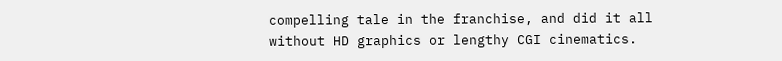compelling tale in the franchise, and did it all without HD graphics or lengthy CGI cinematics.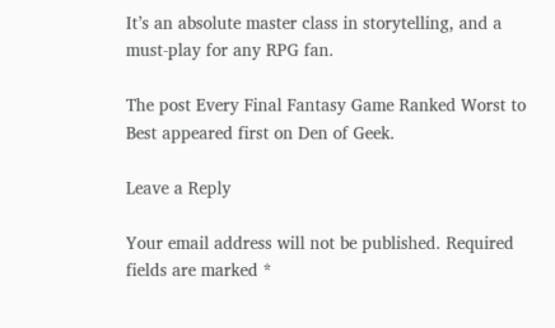It’s an absolute master class in storytelling, and a must-play for any RPG fan.

The post Every Final Fantasy Game Ranked Worst to Best appeared first on Den of Geek.

Leave a Reply

Your email address will not be published. Required fields are marked *